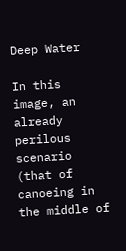Deep Water

In this image, an already perilous scenario (that of canoeing in the middle of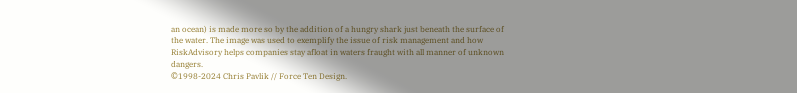an ocean) is made more so by the addition of a hungry shark just beneath the surface of the water. The image was used to exemplify the issue of risk management and how RiskAdvisory helps companies stay afloat in waters fraught with all manner of unknown dangers.
©1998-2024 Chris Pavlik // Force Ten Design.